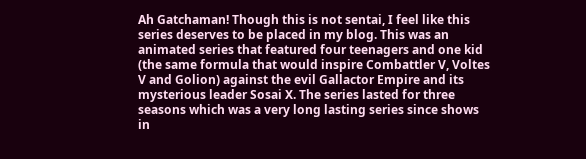Ah Gatchaman! Though this is not sentai, I feel like this series deserves to be placed in my blog. This was an animated series that featured four teenagers and one kid (the same formula that would inspire Combattler V, Voltes V and Golion) against the evil Gallactor Empire and its mysterious leader Sosai X. The series lasted for three seasons which was a very long lasting series since shows in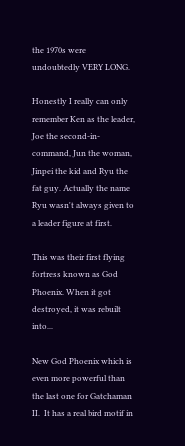the 1970s were undoubtedly VERY LONG.

Honestly I really can only remember Ken as the leader, Joe the second-in-command, Jun the woman, Jinpei the kid and Ryu the fat guy. Actually the name Ryu wasn't always given to a leader figure at first.

This was their first flying fortress known as God Phoenix. When it got destroyed, it was rebuilt into...

New God Phoenix which is even more powerful than the last one for Gatchaman II.  It has a real bird motif in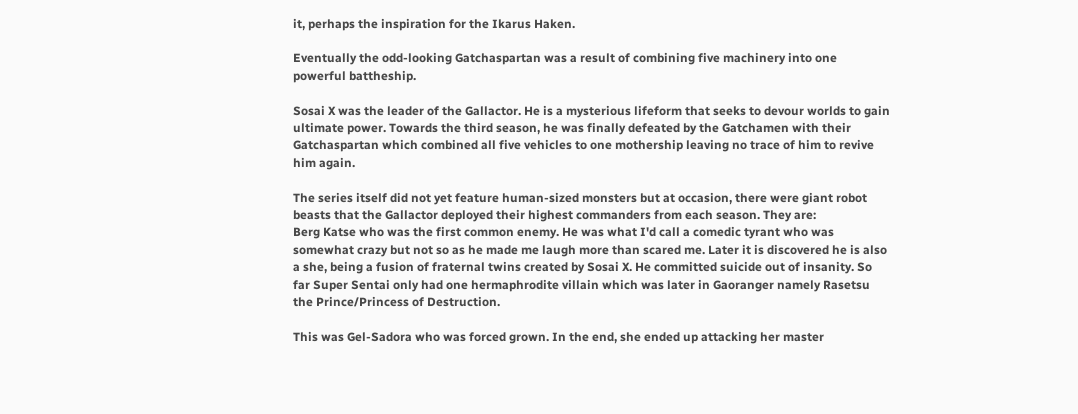it, perhaps the inspiration for the Ikarus Haken.

Eventually the odd-looking Gatchaspartan was a result of combining five machinery into one powerful battheship.

Sosai X was the leader of the Gallactor. He is a mysterious lifeform that seeks to devour worlds to gain ultimate power. Towards the third season, he was finally defeated by the Gatchamen with their Gatchaspartan which combined all five vehicles to one mothership leaving no trace of him to revive him again.

The series itself did not yet feature human-sized monsters but at occasion, there were giant robot beasts that the Gallactor deployed their highest commanders from each season. They are:
Berg Katse who was the first common enemy. He was what I'd call a comedic tyrant who was somewhat crazy but not so as he made me laugh more than scared me. Later it is discovered he is also a she, being a fusion of fraternal twins created by Sosai X. He committed suicide out of insanity. So far Super Sentai only had one hermaphrodite villain which was later in Gaoranger namely Rasetsu the Prince/Princess of Destruction.

This was Gel-Sadora who was forced grown. In the end, she ended up attacking her master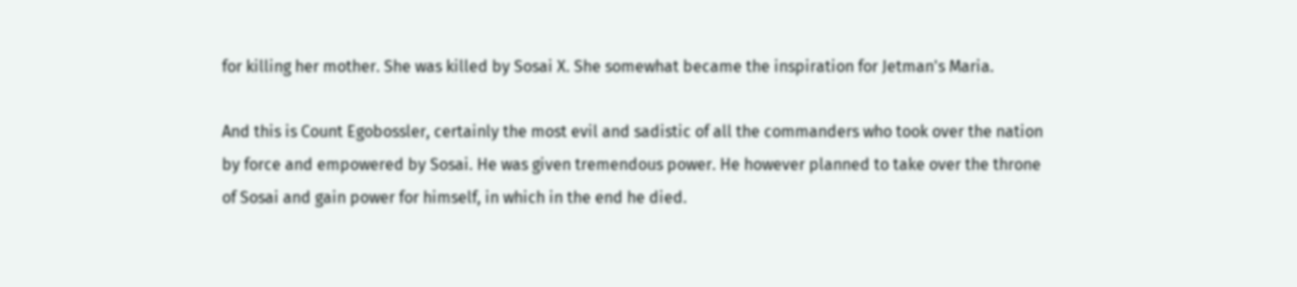for killing her mother. She was killed by Sosai X. She somewhat became the inspiration for Jetman's Maria.

And this is Count Egobossler, certainly the most evil and sadistic of all the commanders who took over the nation by force and empowered by Sosai. He was given tremendous power. He however planned to take over the throne of Sosai and gain power for himself, in which in the end he died.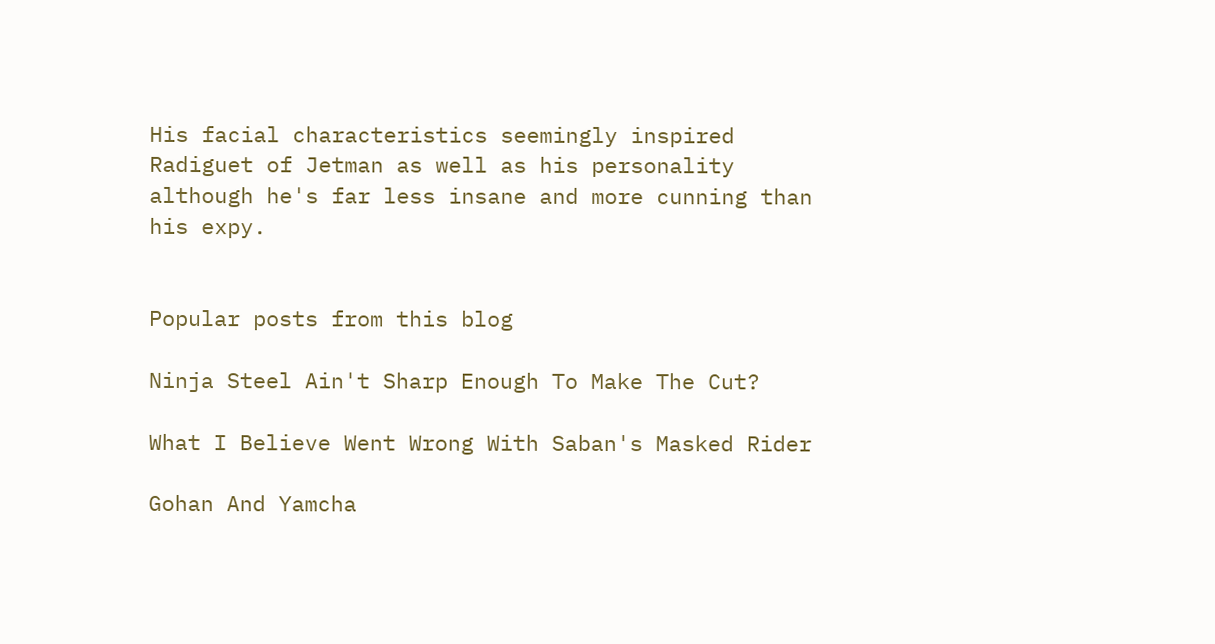His facial characteristics seemingly inspired Radiguet of Jetman as well as his personality although he's far less insane and more cunning than his expy.


Popular posts from this blog

Ninja Steel Ain't Sharp Enough To Make The Cut?

What I Believe Went Wrong With Saban's Masked Rider

Gohan And Yamcha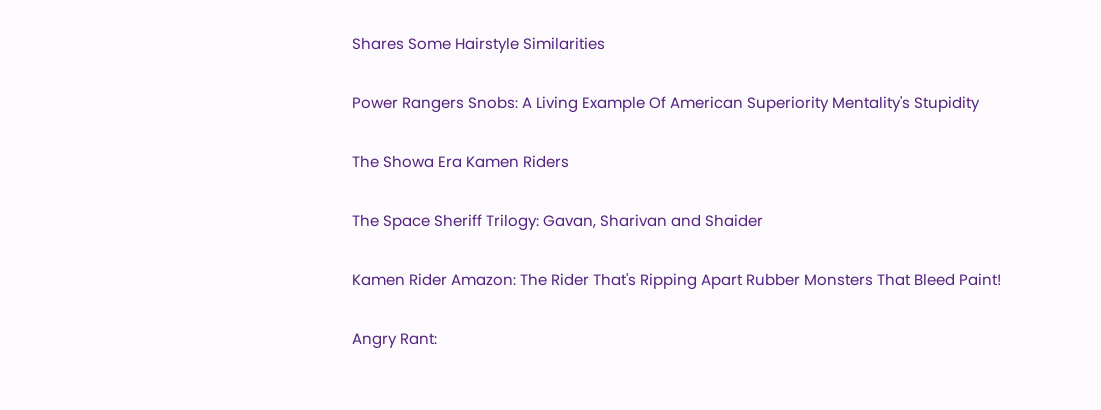Shares Some Hairstyle Similarities

Power Rangers Snobs: A Living Example Of American Superiority Mentality's Stupidity

The Showa Era Kamen Riders

The Space Sheriff Trilogy: Gavan, Sharivan and Shaider

Kamen Rider Amazon: The Rider That's Ripping Apart Rubber Monsters That Bleed Paint!

Angry Rant: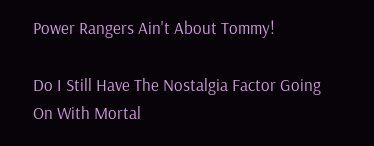Power Rangers Ain't About Tommy!

Do I Still Have The Nostalgia Factor Going On With Mortal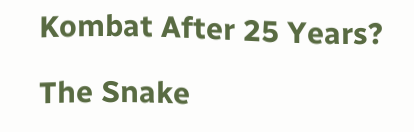Kombat After 25 Years?

The Snake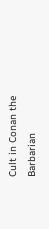Cult in Conan the Barbarian